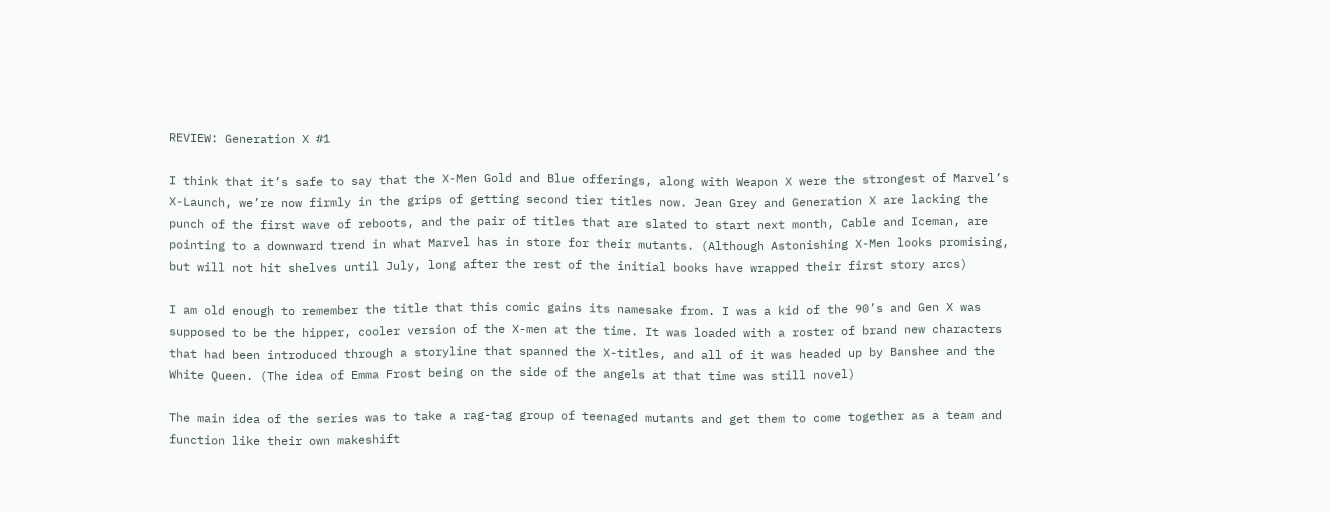REVIEW: Generation X #1

I think that it’s safe to say that the X-Men Gold and Blue offerings, along with Weapon X were the strongest of Marvel’s X-Launch, we’re now firmly in the grips of getting second tier titles now. Jean Grey and Generation X are lacking the punch of the first wave of reboots, and the pair of titles that are slated to start next month, Cable and Iceman, are pointing to a downward trend in what Marvel has in store for their mutants. (Although Astonishing X-Men looks promising, but will not hit shelves until July, long after the rest of the initial books have wrapped their first story arcs)

I am old enough to remember the title that this comic gains its namesake from. I was a kid of the 90’s and Gen X was supposed to be the hipper, cooler version of the X-men at the time. It was loaded with a roster of brand new characters that had been introduced through a storyline that spanned the X-titles, and all of it was headed up by Banshee and the White Queen. (The idea of Emma Frost being on the side of the angels at that time was still novel)

The main idea of the series was to take a rag-tag group of teenaged mutants and get them to come together as a team and function like their own makeshift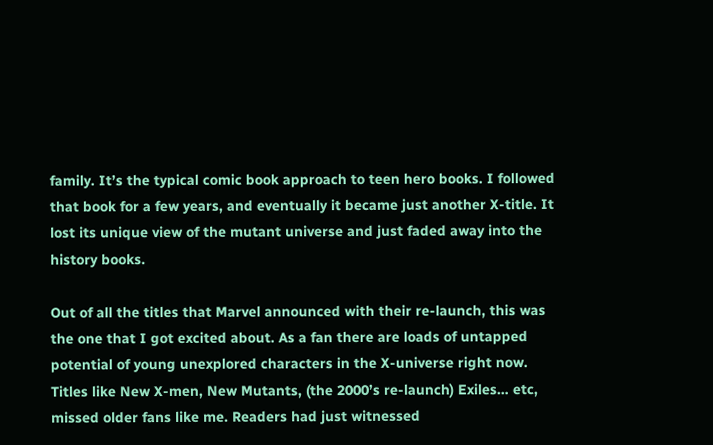family. It’s the typical comic book approach to teen hero books. I followed that book for a few years, and eventually it became just another X-title. It lost its unique view of the mutant universe and just faded away into the history books.

Out of all the titles that Marvel announced with their re-launch, this was the one that I got excited about. As a fan there are loads of untapped potential of young unexplored characters in the X-universe right now. Titles like New X-men, New Mutants, (the 2000’s re-launch) Exiles… etc, missed older fans like me. Readers had just witnessed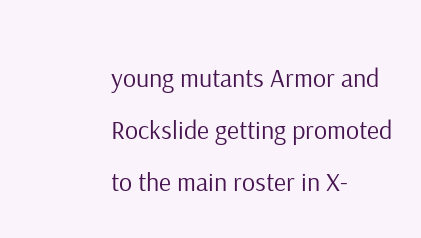young mutants Armor and Rockslide getting promoted to the main roster in X-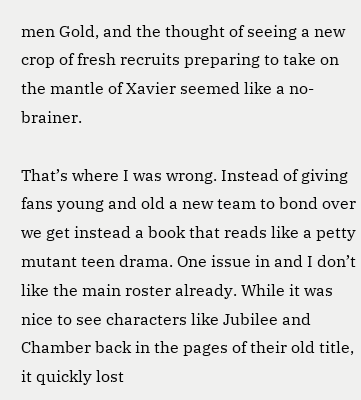men Gold, and the thought of seeing a new crop of fresh recruits preparing to take on the mantle of Xavier seemed like a no-brainer.

That’s where I was wrong. Instead of giving fans young and old a new team to bond over we get instead a book that reads like a petty mutant teen drama. One issue in and I don’t like the main roster already. While it was nice to see characters like Jubilee and Chamber back in the pages of their old title, it quickly lost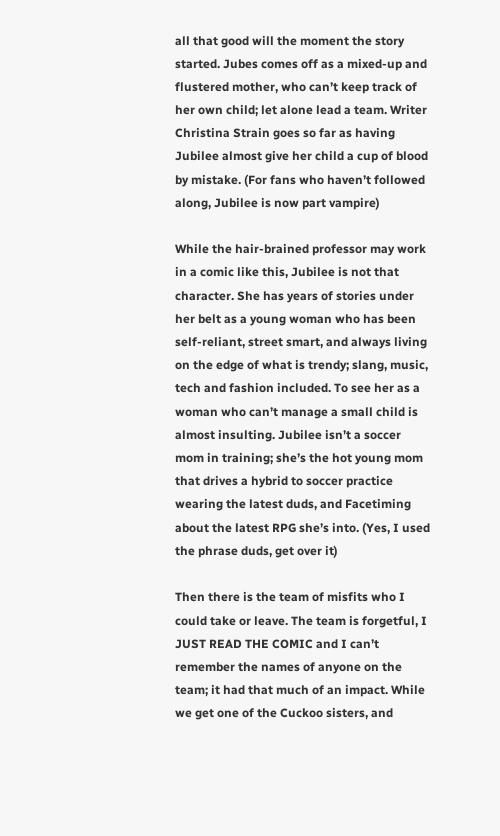all that good will the moment the story started. Jubes comes off as a mixed-up and flustered mother, who can’t keep track of her own child; let alone lead a team. Writer Christina Strain goes so far as having Jubilee almost give her child a cup of blood by mistake. (For fans who haven’t followed along, Jubilee is now part vampire)

While the hair-brained professor may work in a comic like this, Jubilee is not that character. She has years of stories under her belt as a young woman who has been self-reliant, street smart, and always living on the edge of what is trendy; slang, music, tech and fashion included. To see her as a woman who can’t manage a small child is almost insulting. Jubilee isn’t a soccer mom in training; she’s the hot young mom that drives a hybrid to soccer practice wearing the latest duds, and Facetiming about the latest RPG she’s into. (Yes, I used the phrase duds, get over it)

Then there is the team of misfits who I could take or leave. The team is forgetful, I JUST READ THE COMIC and I can’t remember the names of anyone on the team; it had that much of an impact. While we get one of the Cuckoo sisters, and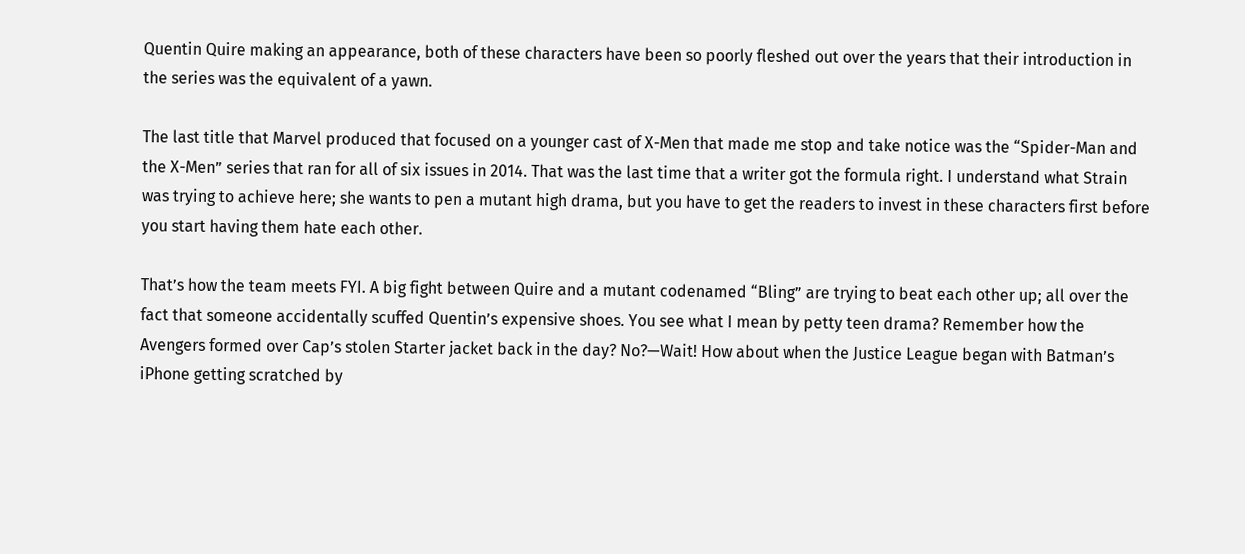Quentin Quire making an appearance, both of these characters have been so poorly fleshed out over the years that their introduction in the series was the equivalent of a yawn.

The last title that Marvel produced that focused on a younger cast of X-Men that made me stop and take notice was the “Spider-Man and the X-Men” series that ran for all of six issues in 2014. That was the last time that a writer got the formula right. I understand what Strain was trying to achieve here; she wants to pen a mutant high drama, but you have to get the readers to invest in these characters first before you start having them hate each other.

That’s how the team meets FYI. A big fight between Quire and a mutant codenamed “Bling” are trying to beat each other up; all over the fact that someone accidentally scuffed Quentin’s expensive shoes. You see what I mean by petty teen drama? Remember how the Avengers formed over Cap’s stolen Starter jacket back in the day? No?—Wait! How about when the Justice League began with Batman’s iPhone getting scratched by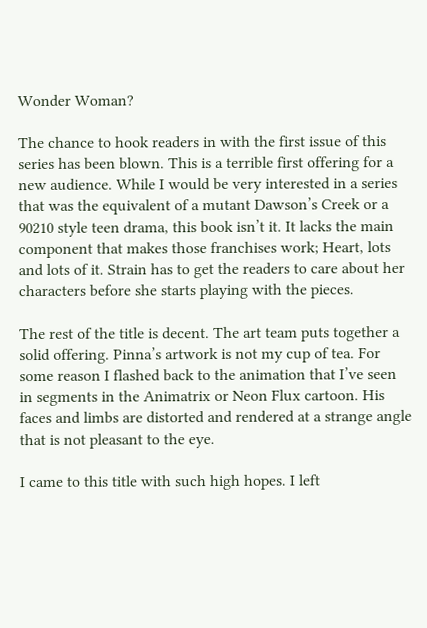Wonder Woman?

The chance to hook readers in with the first issue of this series has been blown. This is a terrible first offering for a new audience. While I would be very interested in a series that was the equivalent of a mutant Dawson’s Creek or a 90210 style teen drama, this book isn’t it. It lacks the main component that makes those franchises work; Heart, lots and lots of it. Strain has to get the readers to care about her characters before she starts playing with the pieces.

The rest of the title is decent. The art team puts together a solid offering. Pinna’s artwork is not my cup of tea. For some reason I flashed back to the animation that I’ve seen in segments in the Animatrix or Neon Flux cartoon. His faces and limbs are distorted and rendered at a strange angle that is not pleasant to the eye.

I came to this title with such high hopes. I left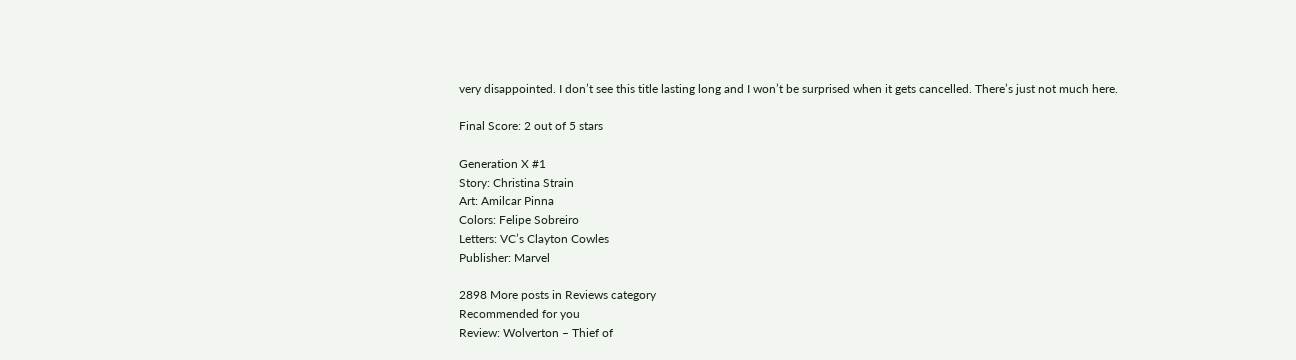very disappointed. I don’t see this title lasting long and I won’t be surprised when it gets cancelled. There’s just not much here.

Final Score: 2 out of 5 stars

Generation X #1
Story: Christina Strain
Art: Amilcar Pinna
Colors: Felipe Sobreiro
Letters: VC’s Clayton Cowles
Publisher: Marvel

2898 More posts in Reviews category
Recommended for you
Review: Wolverton – Thief of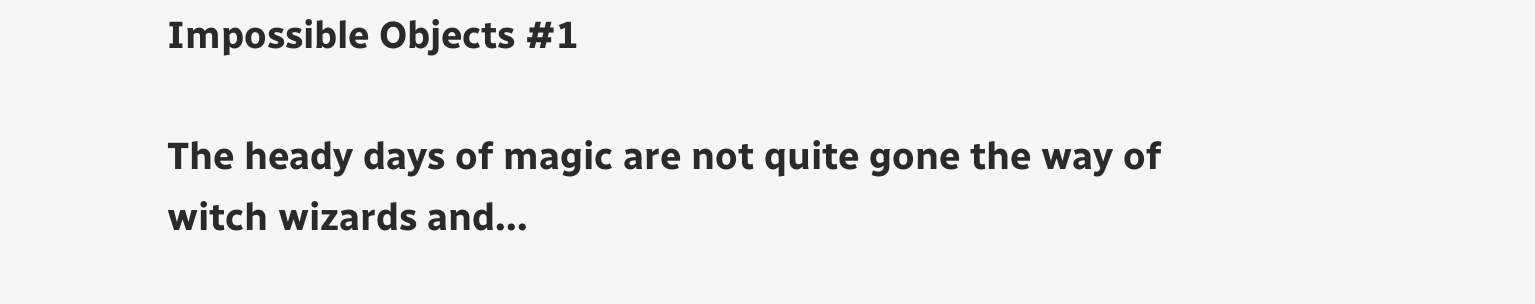Impossible Objects #1

The heady days of magic are not quite gone the way of witch wizards and...